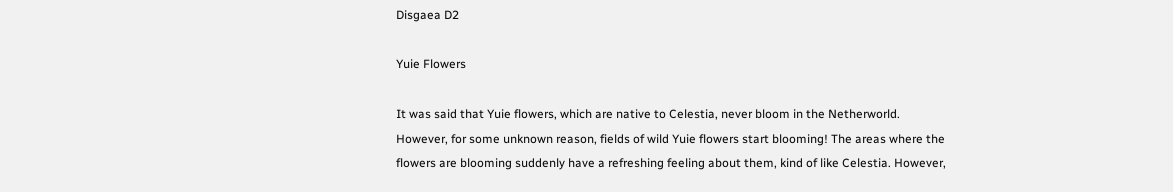Disgaea D2

Yuie Flowers

It was said that Yuie flowers, which are native to Celestia, never bloom in the Netherworld. However, for some unknown reason, fields of wild Yuie flowers start blooming! The areas where the flowers are blooming suddenly have a refreshing feeling about them, kind of like Celestia. However,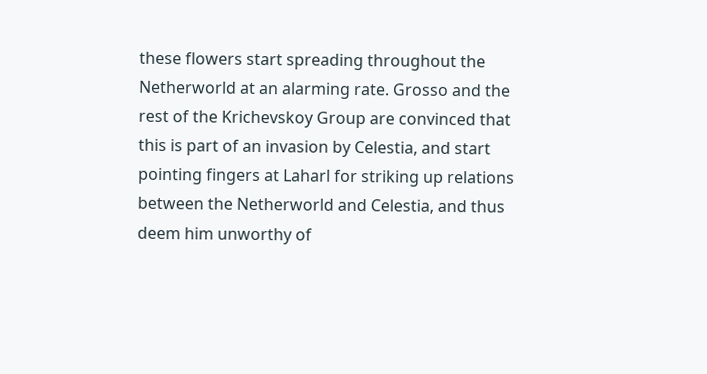these flowers start spreading throughout the Netherworld at an alarming rate. Grosso and the rest of the Krichevskoy Group are convinced that this is part of an invasion by Celestia, and start pointing fingers at Laharl for striking up relations between the Netherworld and Celestia, and thus deem him unworthy of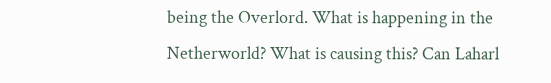being the Overlord. What is happening in the Netherworld? What is causing this? Can Laharl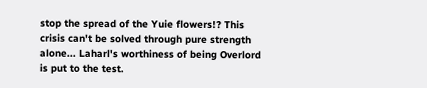stop the spread of the Yuie flowers!? This crisis can't be solved through pure strength alone... Laharl's worthiness of being Overlord is put to the test.